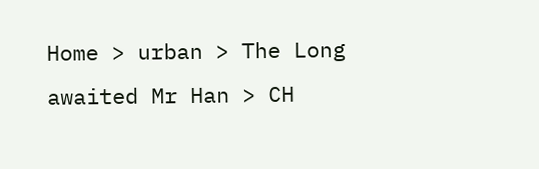Home > urban > The Long awaited Mr Han > CH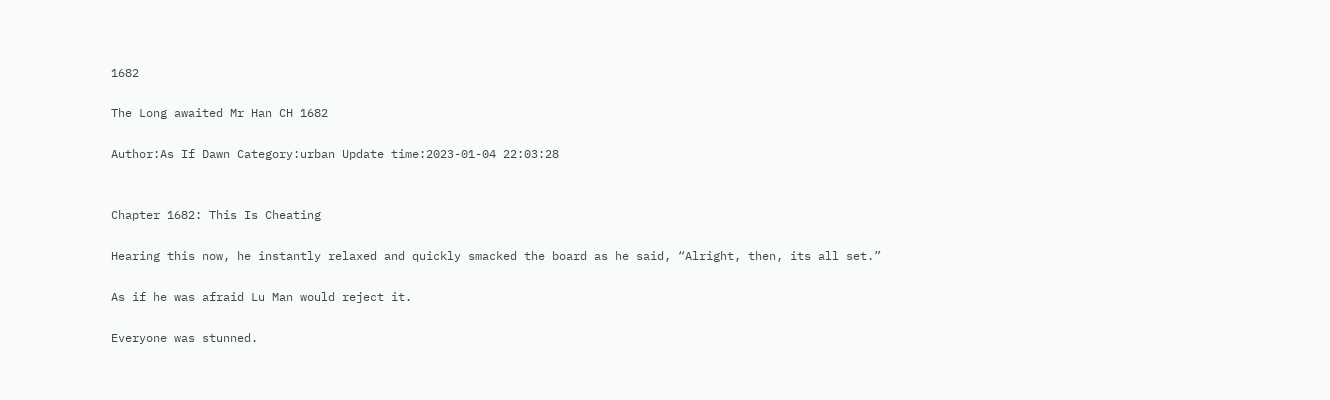1682

The Long awaited Mr Han CH 1682

Author:As If Dawn Category:urban Update time:2023-01-04 22:03:28


Chapter 1682: This Is Cheating

Hearing this now, he instantly relaxed and quickly smacked the board as he said, “Alright, then, its all set.”

As if he was afraid Lu Man would reject it.

Everyone was stunned.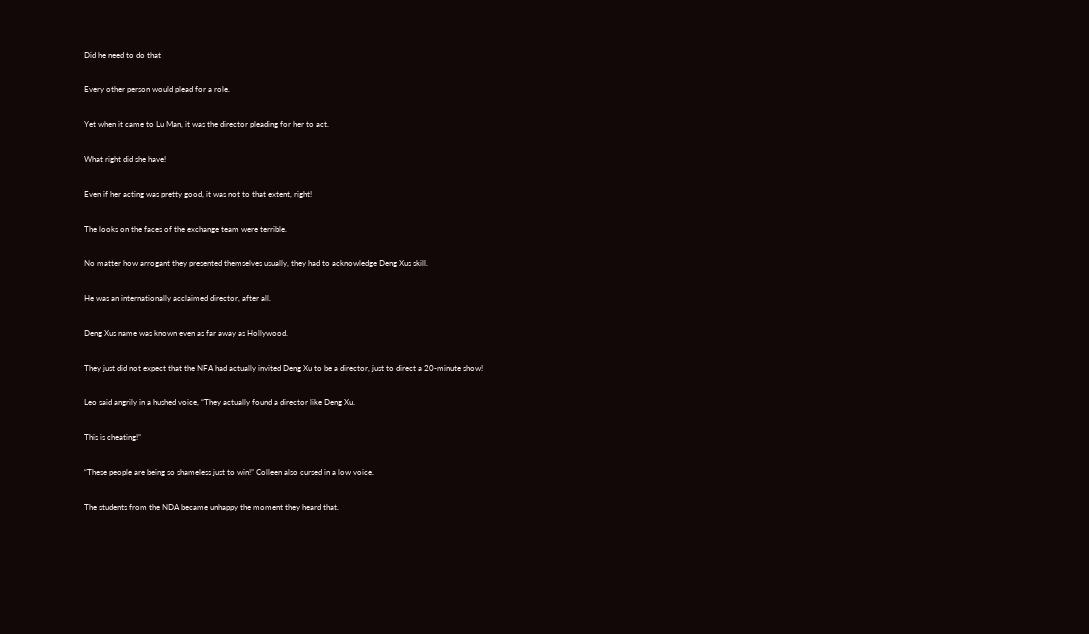Did he need to do that

Every other person would plead for a role.

Yet when it came to Lu Man, it was the director pleading for her to act.

What right did she have!

Even if her acting was pretty good, it was not to that extent, right!

The looks on the faces of the exchange team were terrible.

No matter how arrogant they presented themselves usually, they had to acknowledge Deng Xus skill.

He was an internationally acclaimed director, after all.

Deng Xus name was known even as far away as Hollywood.

They just did not expect that the NFA had actually invited Deng Xu to be a director, just to direct a 20-minute show!

Leo said angrily in a hushed voice, “They actually found a director like Deng Xu.

This is cheating!”

“These people are being so shameless just to win!” Colleen also cursed in a low voice.

The students from the NDA became unhappy the moment they heard that.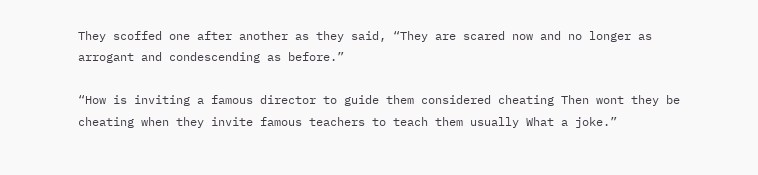They scoffed one after another as they said, “They are scared now and no longer as arrogant and condescending as before.”

“How is inviting a famous director to guide them considered cheating Then wont they be cheating when they invite famous teachers to teach them usually What a joke.”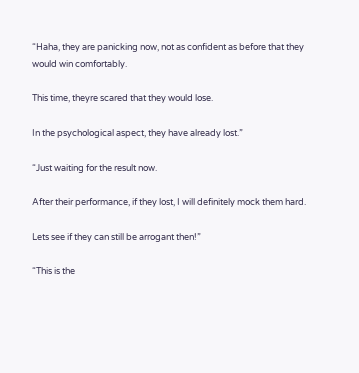“Haha, they are panicking now, not as confident as before that they would win comfortably.

This time, theyre scared that they would lose.

In the psychological aspect, they have already lost.”

“Just waiting for the result now.

After their performance, if they lost, I will definitely mock them hard.

Lets see if they can still be arrogant then!”

“This is the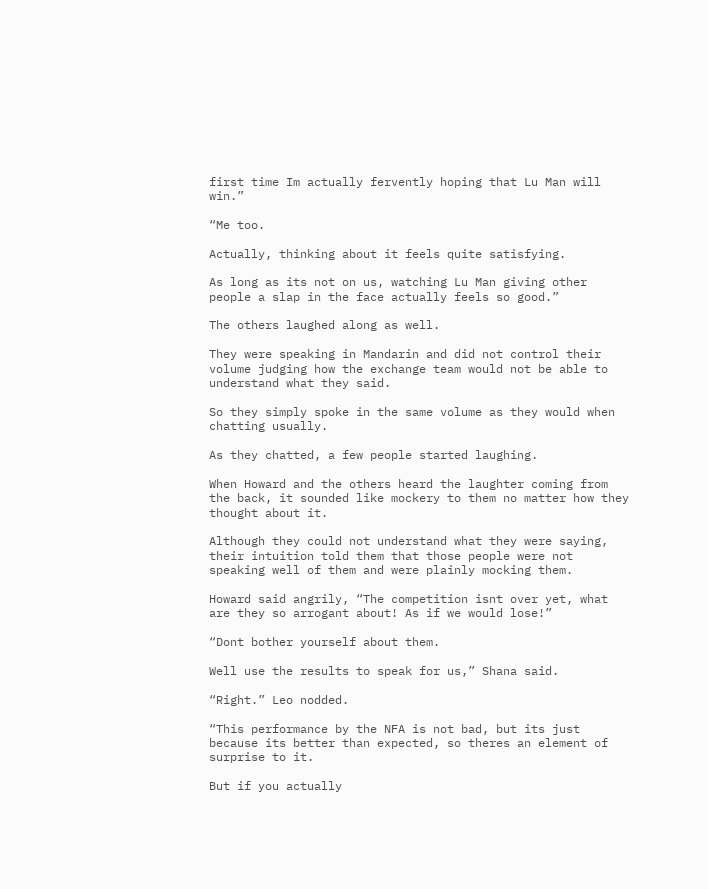first time Im actually fervently hoping that Lu Man will win.”

“Me too.

Actually, thinking about it feels quite satisfying.

As long as its not on us, watching Lu Man giving other people a slap in the face actually feels so good.”

The others laughed along as well.

They were speaking in Mandarin and did not control their volume judging how the exchange team would not be able to understand what they said.

So they simply spoke in the same volume as they would when chatting usually.

As they chatted, a few people started laughing.

When Howard and the others heard the laughter coming from the back, it sounded like mockery to them no matter how they thought about it.

Although they could not understand what they were saying, their intuition told them that those people were not speaking well of them and were plainly mocking them.

Howard said angrily, “The competition isnt over yet, what are they so arrogant about! As if we would lose!”

“Dont bother yourself about them.

Well use the results to speak for us,” Shana said.

“Right.” Leo nodded.

“This performance by the NFA is not bad, but its just because its better than expected, so theres an element of surprise to it.

But if you actually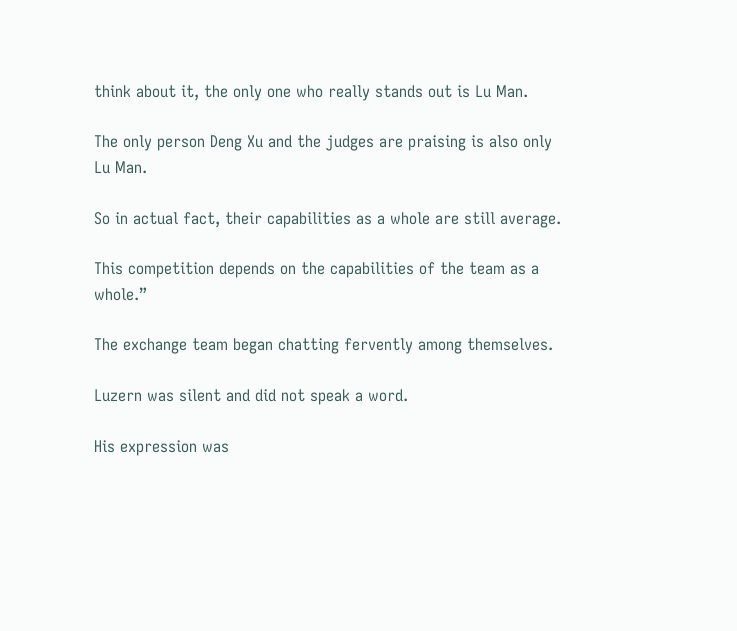think about it, the only one who really stands out is Lu Man.

The only person Deng Xu and the judges are praising is also only Lu Man.

So in actual fact, their capabilities as a whole are still average.

This competition depends on the capabilities of the team as a whole.”

The exchange team began chatting fervently among themselves.

Luzern was silent and did not speak a word.

His expression was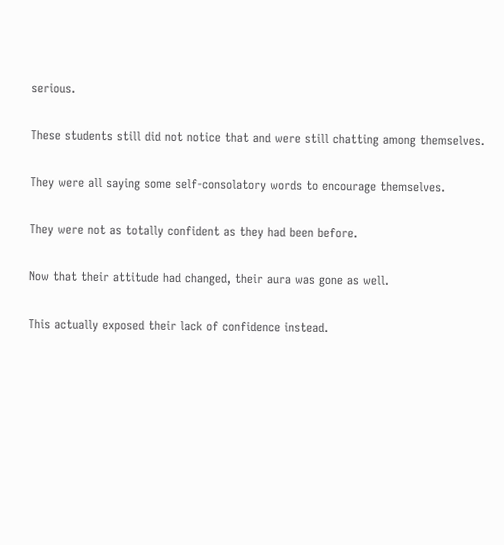serious.

These students still did not notice that and were still chatting among themselves.

They were all saying some self-consolatory words to encourage themselves.

They were not as totally confident as they had been before.

Now that their attitude had changed, their aura was gone as well.

This actually exposed their lack of confidence instead.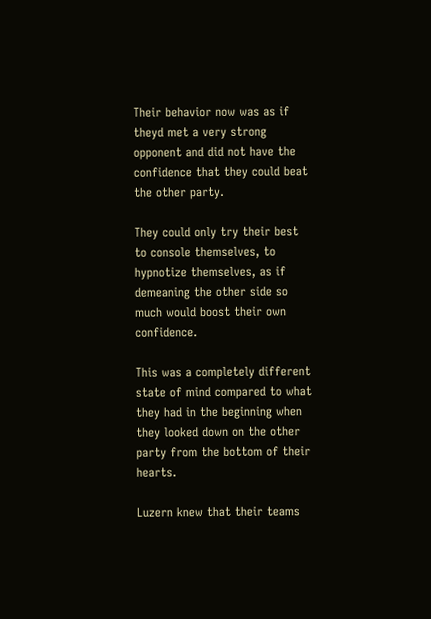Their behavior now was as if theyd met a very strong opponent and did not have the confidence that they could beat the other party.

They could only try their best to console themselves, to hypnotize themselves, as if demeaning the other side so much would boost their own confidence.

This was a completely different state of mind compared to what they had in the beginning when they looked down on the other party from the bottom of their hearts.

Luzern knew that their teams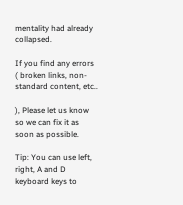mentality had already collapsed.

If you find any errors ( broken links, non-standard content, etc..

), Please let us know so we can fix it as soon as possible.

Tip: You can use left, right, A and D keyboard keys to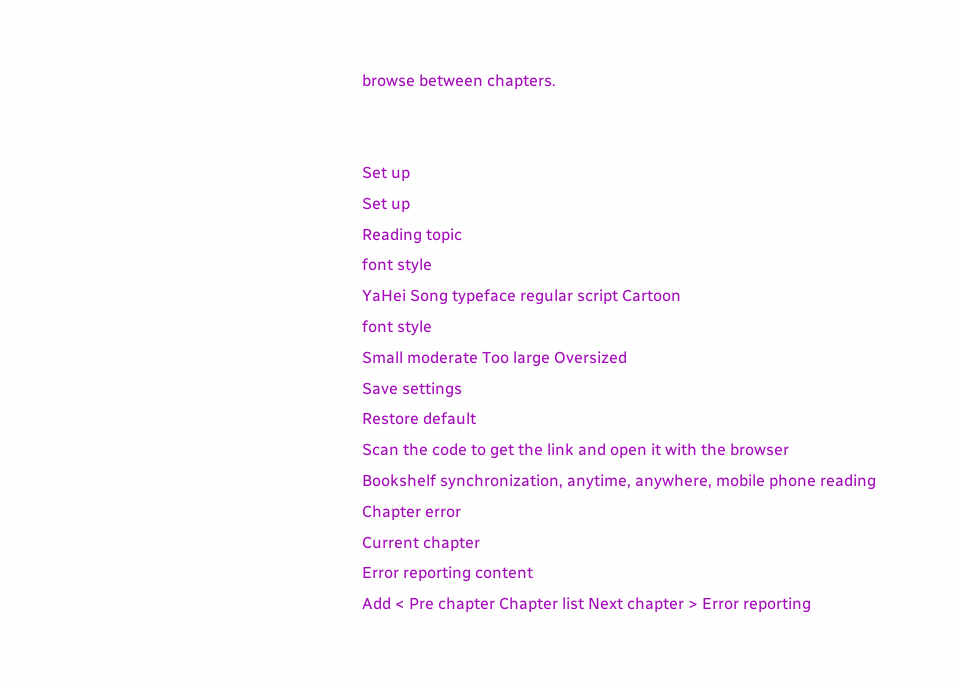browse between chapters.


Set up
Set up
Reading topic
font style
YaHei Song typeface regular script Cartoon
font style
Small moderate Too large Oversized
Save settings
Restore default
Scan the code to get the link and open it with the browser
Bookshelf synchronization, anytime, anywhere, mobile phone reading
Chapter error
Current chapter
Error reporting content
Add < Pre chapter Chapter list Next chapter > Error reporting